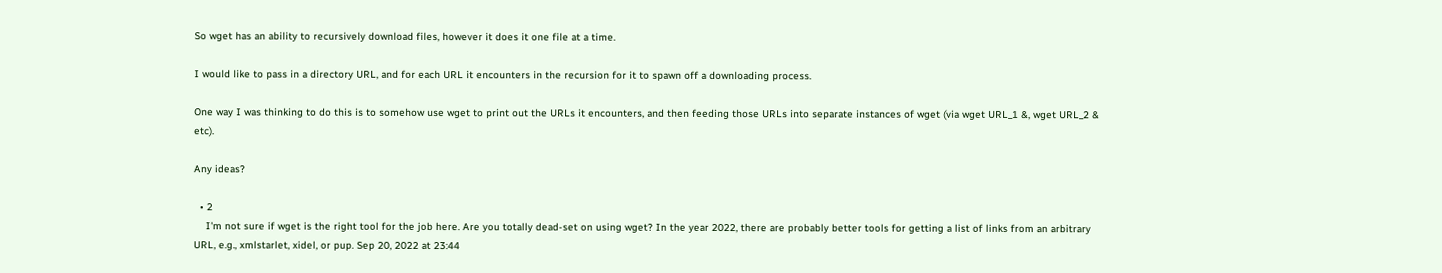So wget has an ability to recursively download files, however it does it one file at a time.

I would like to pass in a directory URL, and for each URL it encounters in the recursion for it to spawn off a downloading process.

One way I was thinking to do this is to somehow use wget to print out the URLs it encounters, and then feeding those URLs into separate instances of wget (via wget URL_1 &, wget URL_2 & etc).

Any ideas?

  • 2
    I'm not sure if wget is the right tool for the job here. Are you totally dead-set on using wget? In the year 2022, there are probably better tools for getting a list of links from an arbitrary URL, e.g., xmlstarlet, xidel, or pup. Sep 20, 2022 at 23:44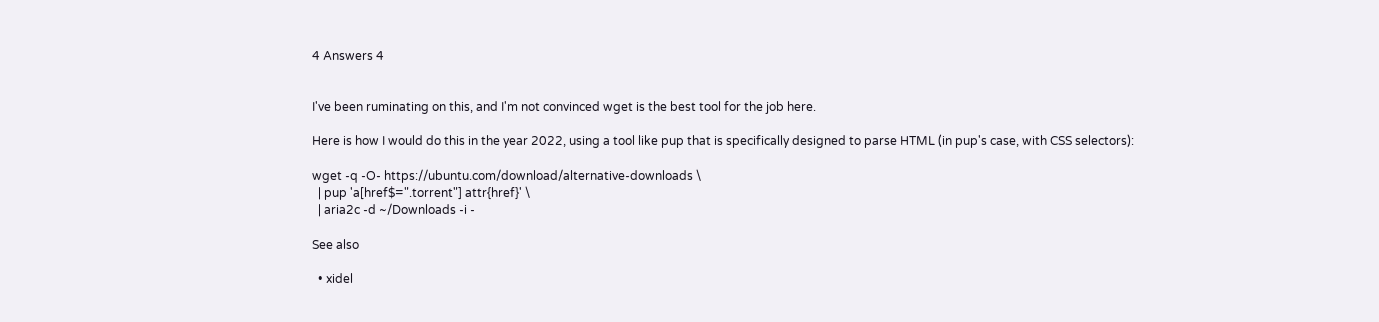4 Answers 4


I've been ruminating on this, and I'm not convinced wget is the best tool for the job here.

Here is how I would do this in the year 2022, using a tool like pup that is specifically designed to parse HTML (in pup's case, with CSS selectors):

wget -q -O- https://ubuntu.com/download/alternative-downloads \
  | pup 'a[href$=".torrent"] attr{href}' \
  | aria2c -d ~/Downloads -i -

See also

  • xidel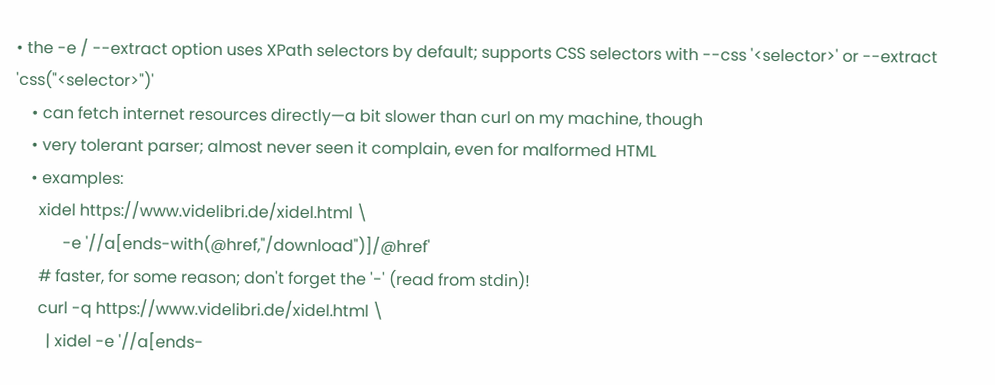• the -e / --extract option uses XPath selectors by default; supports CSS selectors with --css '<selector>' or --extract 'css("<selector>")'
    • can fetch internet resources directly—a bit slower than curl on my machine, though
    • very tolerant parser; almost never seen it complain, even for malformed HTML
    • examples:
      xidel https://www.videlibri.de/xidel.html \
            -e '//a[ends-with(@href,"/download")]/@href'
      # faster, for some reason; don't forget the '-' (read from stdin)!
      curl -q https://www.videlibri.de/xidel.html \
        | xidel -e '//a[ends-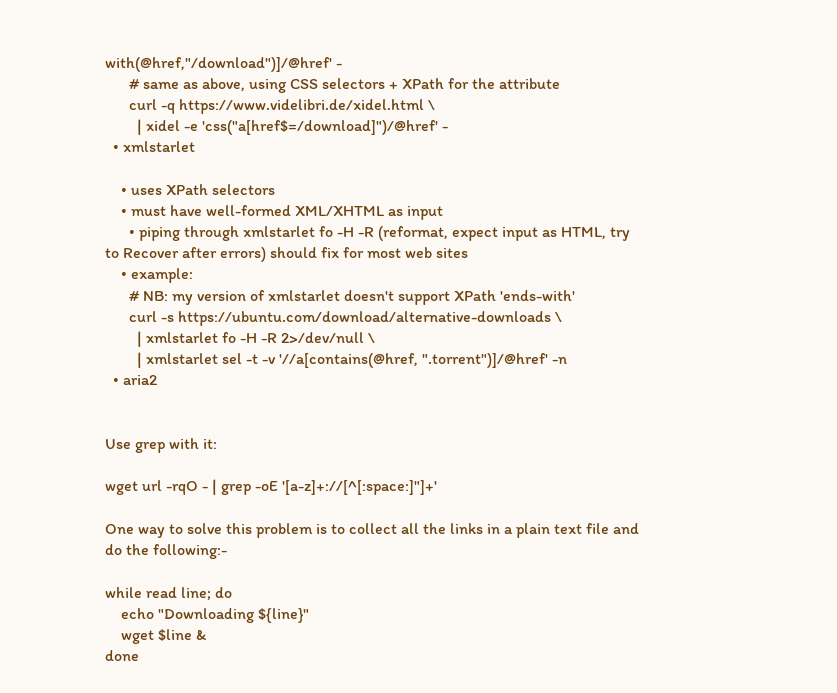with(@href,"/download")]/@href' -
      # same as above, using CSS selectors + XPath for the attribute
      curl -q https://www.videlibri.de/xidel.html \
        | xidel -e 'css("a[href$=/download]")/@href' -
  • xmlstarlet

    • uses XPath selectors
    • must have well-formed XML/XHTML as input
      • piping through xmlstarlet fo -H -R (reformat, expect input as HTML, try to Recover after errors) should fix for most web sites
    • example:
      # NB: my version of xmlstarlet doesn't support XPath 'ends-with'
      curl -s https://ubuntu.com/download/alternative-downloads \
        | xmlstarlet fo -H -R 2>/dev/null \
        | xmlstarlet sel -t -v '//a[contains(@href, ".torrent")]/@href' -n
  • aria2


Use grep with it:

wget url -rqO - | grep -oE '[a-z]+://[^[:space:]"]+'

One way to solve this problem is to collect all the links in a plain text file and do the following:-

while read line; do
    echo "Downloading ${line}"
    wget $line &
done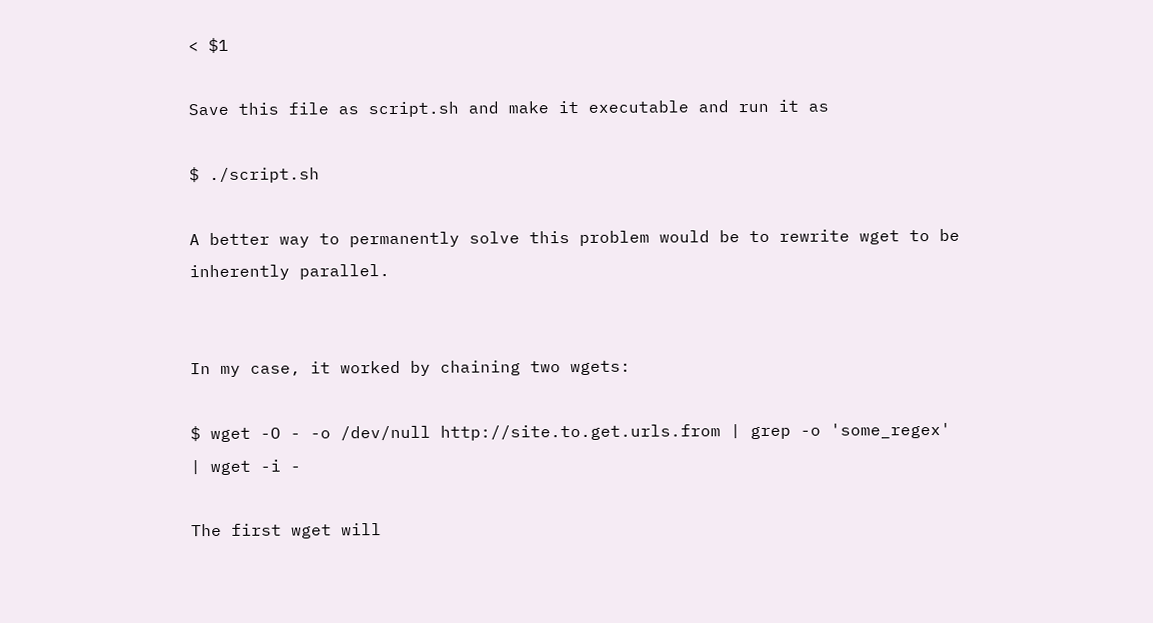< $1

Save this file as script.sh and make it executable and run it as

$ ./script.sh

A better way to permanently solve this problem would be to rewrite wget to be inherently parallel.


In my case, it worked by chaining two wgets:

$ wget -O - -o /dev/null http://site.to.get.urls.from | grep -o 'some_regex' | wget -i -

The first wget will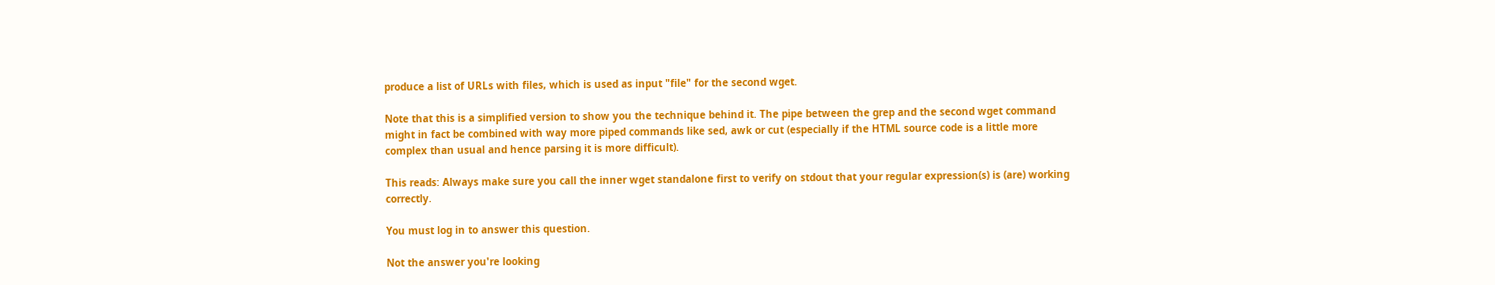produce a list of URLs with files, which is used as input "file" for the second wget.

Note that this is a simplified version to show you the technique behind it. The pipe between the grep and the second wget command might in fact be combined with way more piped commands like sed, awk or cut (especially if the HTML source code is a little more complex than usual and hence parsing it is more difficult).

This reads: Always make sure you call the inner wget standalone first to verify on stdout that your regular expression(s) is (are) working correctly.

You must log in to answer this question.

Not the answer you're looking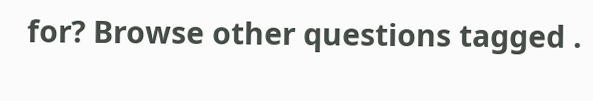for? Browse other questions tagged .